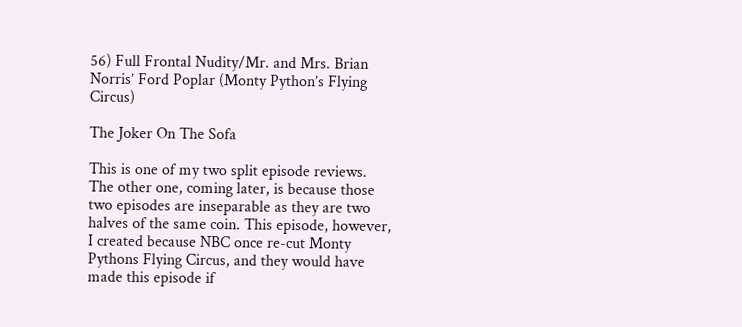56) Full Frontal Nudity/Mr. and Mrs. Brian Norris’ Ford Poplar (Monty Python’s Flying Circus)

The Joker On The Sofa

This is one of my two split episode reviews. The other one, coming later, is because those two episodes are inseparable as they are two halves of the same coin. This episode, however, I created because NBC once re-cut Monty Pythons Flying Circus, and they would have made this episode if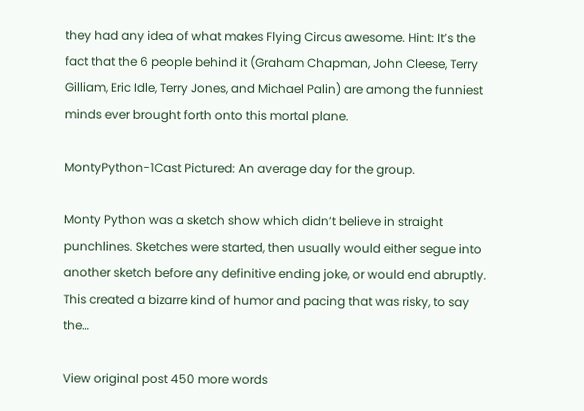they had any idea of what makes Flying Circus awesome. Hint: It’s the fact that the 6 people behind it (Graham Chapman, John Cleese, Terry Gilliam, Eric Idle, Terry Jones, and Michael Palin) are among the funniest minds ever brought forth onto this mortal plane.

MontyPython-1Cast Pictured: An average day for the group.

Monty Python was a sketch show which didn’t believe in straight punchlines. Sketches were started, then usually would either segue into another sketch before any definitive ending joke, or would end abruptly. This created a bizarre kind of humor and pacing that was risky, to say the…

View original post 450 more words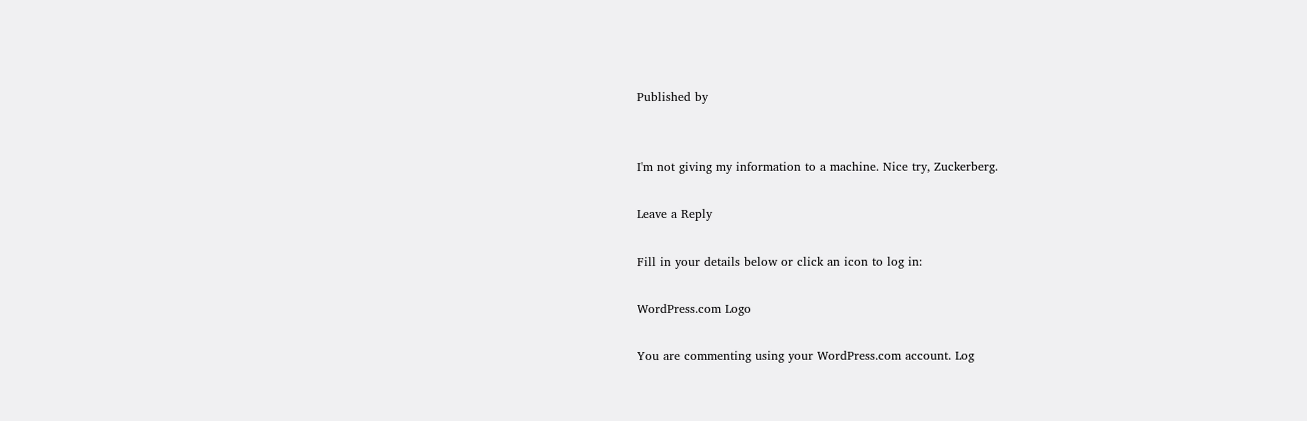Published by


I'm not giving my information to a machine. Nice try, Zuckerberg.

Leave a Reply

Fill in your details below or click an icon to log in:

WordPress.com Logo

You are commenting using your WordPress.com account. Log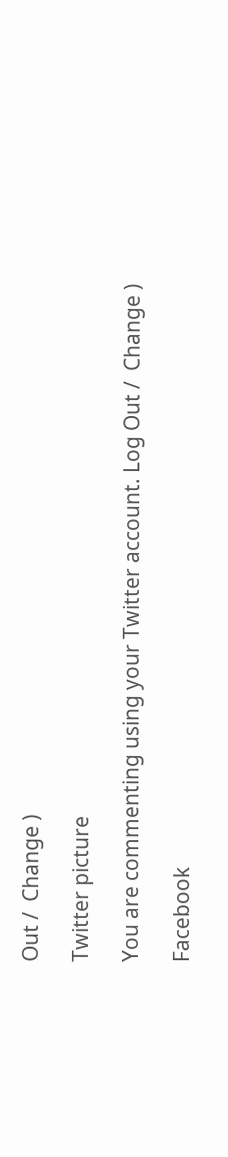Out /  Change )

Twitter picture

You are commenting using your Twitter account. Log Out /  Change )

Facebook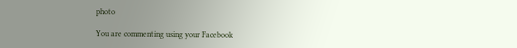photo

You are commenting using your Facebook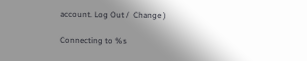account. Log Out /  Change )

Connecting to %s